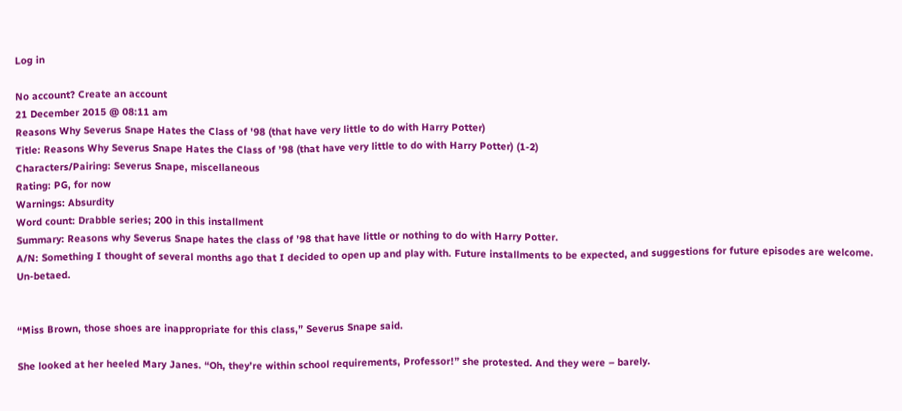Log in

No account? Create an account
21 December 2015 @ 08:11 am
Reasons Why Severus Snape Hates the Class of '98 (that have very little to do with Harry Potter)
Title: Reasons Why Severus Snape Hates the Class of ’98 (that have very little to do with Harry Potter) (1-2)
Characters/Pairing: Severus Snape, miscellaneous
Rating: PG, for now
Warnings: Absurdity
Word count: Drabble series; 200 in this installment
Summary: Reasons why Severus Snape hates the class of ’98 that have little or nothing to do with Harry Potter.
A/N: Something I thought of several months ago that I decided to open up and play with. Future installments to be expected, and suggestions for future episodes are welcome. Un-betaed.


“Miss Brown, those shoes are inappropriate for this class,” Severus Snape said.

She looked at her heeled Mary Janes. “Oh, they’re within school requirements, Professor!” she protested. And they were – barely.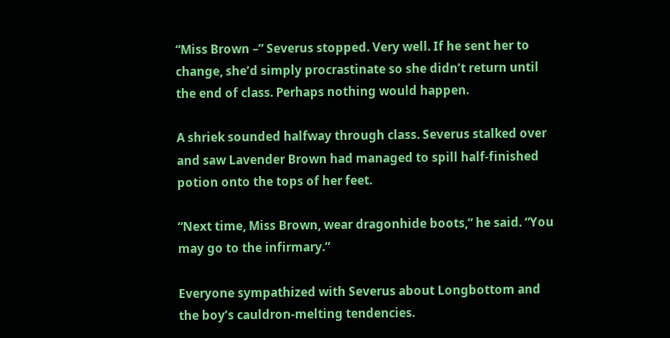“Miss Brown –” Severus stopped. Very well. If he sent her to change, she’d simply procrastinate so she didn’t return until the end of class. Perhaps nothing would happen.

A shriek sounded halfway through class. Severus stalked over and saw Lavender Brown had managed to spill half-finished potion onto the tops of her feet.

“Next time, Miss Brown, wear dragonhide boots,” he said. “You may go to the infirmary.”

Everyone sympathized with Severus about Longbottom and the boy’s cauldron-melting tendencies.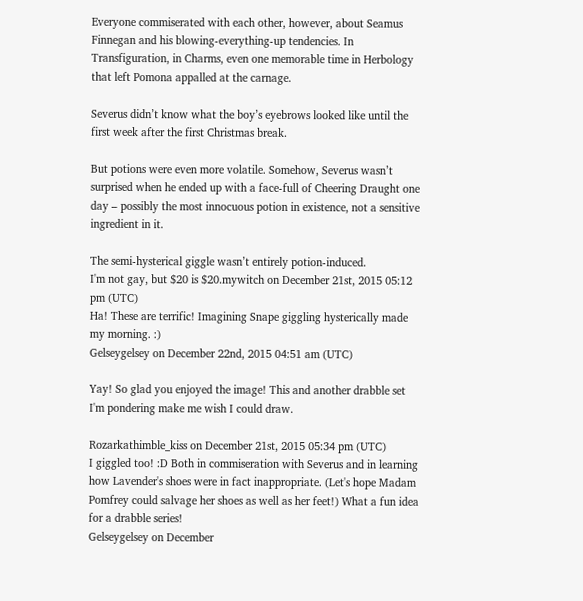Everyone commiserated with each other, however, about Seamus Finnegan and his blowing-everything-up tendencies. In Transfiguration, in Charms, even one memorable time in Herbology that left Pomona appalled at the carnage.

Severus didn’t know what the boy’s eyebrows looked like until the first week after the first Christmas break.

But potions were even more volatile. Somehow, Severus wasn’t surprised when he ended up with a face-full of Cheering Draught one day – possibly the most innocuous potion in existence, not a sensitive ingredient in it.

The semi-hysterical giggle wasn’t entirely potion-induced.
I'm not gay, but $20 is $20.mywitch on December 21st, 2015 05:12 pm (UTC)
Ha! These are terrific! Imagining Snape giggling hysterically made my morning. :)
Gelseygelsey on December 22nd, 2015 04:51 am (UTC)

Yay! So glad you enjoyed the image! This and another drabble set I'm pondering make me wish I could draw.

Rozarkathimble_kiss on December 21st, 2015 05:34 pm (UTC)
I giggled too! :D Both in commiseration with Severus and in learning how Lavender's shoes were in fact inappropriate. (Let's hope Madam Pomfrey could salvage her shoes as well as her feet!) What a fun idea for a drabble series!
Gelseygelsey on December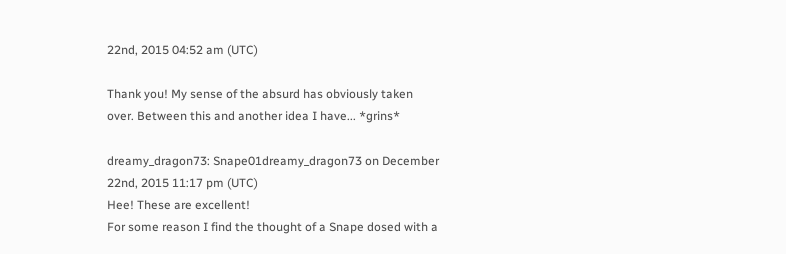22nd, 2015 04:52 am (UTC)

Thank you! My sense of the absurd has obviously taken over. Between this and another idea I have... *grins*

dreamy_dragon73: Snape01dreamy_dragon73 on December 22nd, 2015 11:17 pm (UTC)
Hee! These are excellent!
For some reason I find the thought of a Snape dosed with a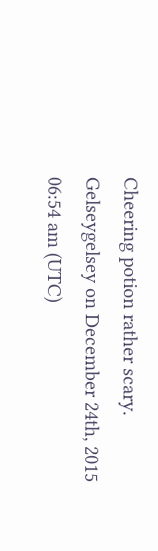Cheering potion rather scary.
Gelseygelsey on December 24th, 2015 06:54 am (UTC)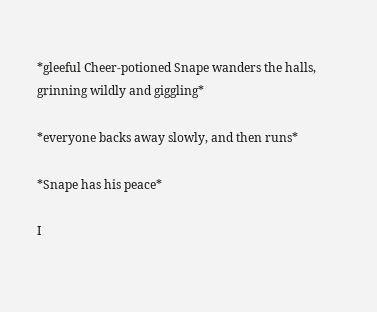*gleeful Cheer-potioned Snape wanders the halls, grinning wildly and giggling*

*everyone backs away slowly, and then runs*

*Snape has his peace*

I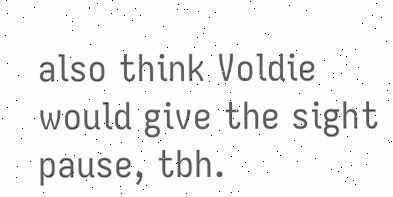also think Voldie would give the sight pause, tbh.